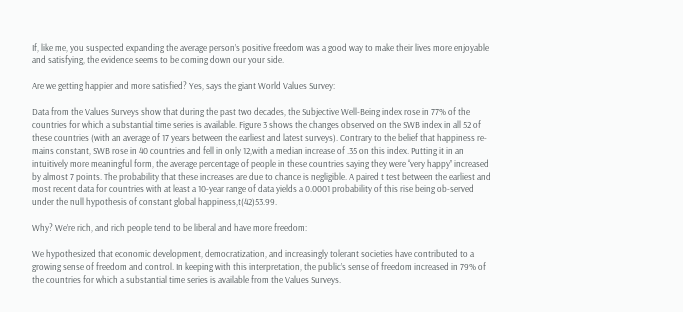If, like me, you suspected expanding the average person’s positive freedom was a good way to make their lives more enjoyable and satisfying, the evidence seems to be coming down our your side.

Are we getting happier and more satisfied? Yes, says the giant World Values Survey:

Data from the Values Surveys show that during the past two decades, the Subjective Well-Being index rose in 77% of the countries for which a substantial time series is available. Figure 3 shows the changes observed on the SWB index in all 52 of these countries (with an average of 17 years between the earliest and latest surveys). Contrary to the belief that happiness re-mains constant, SWB rose in 40 countries and fell in only 12,with a median increase of .35 on this index. Putting it in an intuitively more meaningful form, the average percentage of people in these countries saying they were ‘‘very happy’’ increased by almost 7 points. The probability that these increases are due to chance is negligible. A paired t test between the earliest and most recent data for countries with at least a 10-year range of data yields a 0.0001 probability of this rise being ob-served under the null hypothesis of constant global happiness,t(42)53.99.

Why? We’re rich, and rich people tend to be liberal and have more freedom:

We hypothesized that economic development, democratization, and increasingly tolerant societies have contributed to a growing sense of freedom and control. In keeping with this interpretation, the public’s sense of freedom increased in 79% of the countries for which a substantial time series is available from the Values Surveys.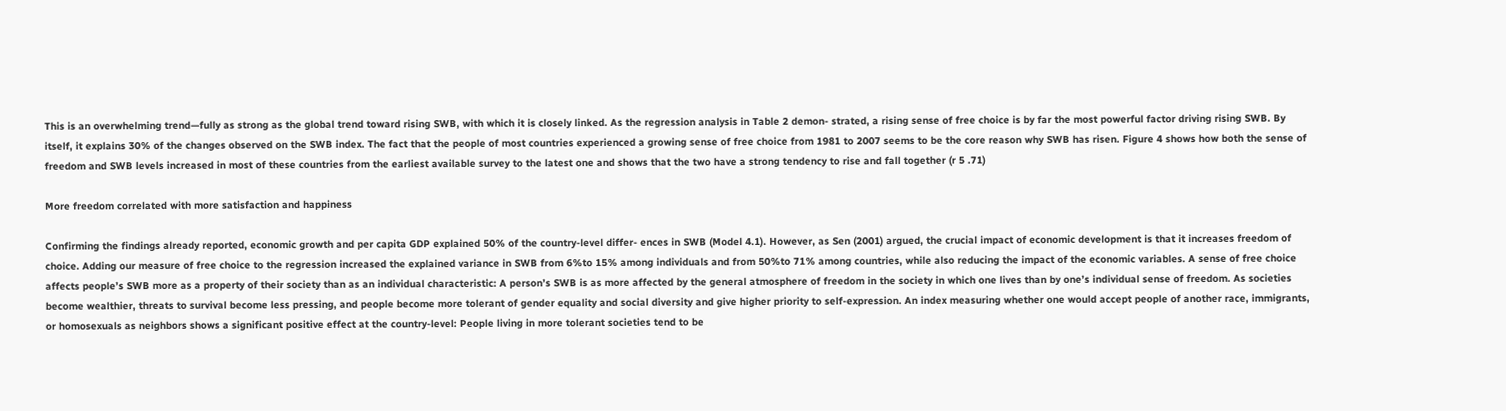This is an overwhelming trend—fully as strong as the global trend toward rising SWB, with which it is closely linked. As the regression analysis in Table 2 demon- strated, a rising sense of free choice is by far the most powerful factor driving rising SWB. By itself, it explains 30% of the changes observed on the SWB index. The fact that the people of most countries experienced a growing sense of free choice from 1981 to 2007 seems to be the core reason why SWB has risen. Figure 4 shows how both the sense of freedom and SWB levels increased in most of these countries from the earliest available survey to the latest one and shows that the two have a strong tendency to rise and fall together (r 5 .71)

More freedom correlated with more satisfaction and happiness

Confirming the findings already reported, economic growth and per capita GDP explained 50% of the country-level differ- ences in SWB (Model 4.1). However, as Sen (2001) argued, the crucial impact of economic development is that it increases freedom of choice. Adding our measure of free choice to the regression increased the explained variance in SWB from 6%to 15% among individuals and from 50%to 71% among countries, while also reducing the impact of the economic variables. A sense of free choice affects people’s SWB more as a property of their society than as an individual characteristic: A person’s SWB is as more affected by the general atmosphere of freedom in the society in which one lives than by one’s individual sense of freedom. As societies become wealthier, threats to survival become less pressing, and people become more tolerant of gender equality and social diversity and give higher priority to self-expression. An index measuring whether one would accept people of another race, immigrants, or homosexuals as neighbors shows a significant positive effect at the country-level: People living in more tolerant societies tend to be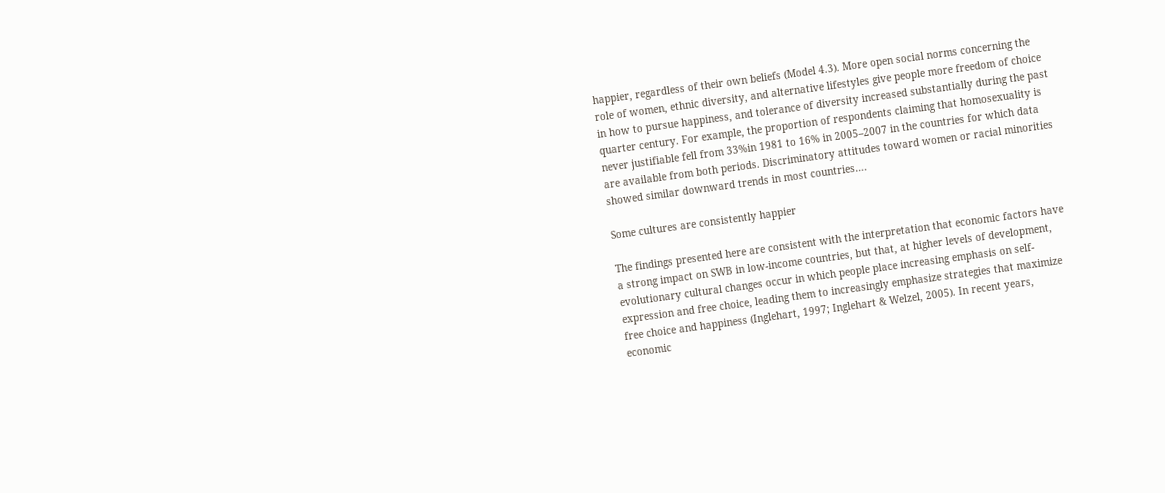happier, regardless of their own beliefs (Model 4.3). More open social norms concerning the role of women, ethnic diversity, and alternative lifestyles give people more freedom of choice in how to pursue happiness, and tolerance of diversity increased substantially during the past quarter century. For example, the proportion of respondents claiming that homosexuality is never justifiable fell from 33%in 1981 to 16% in 2005–2007 in the countries for which data are available from both periods. Discriminatory attitudes toward women or racial minorities showed similar downward trends in most countries….

Some cultures are consistently happier

The findings presented here are consistent with the interpretation that economic factors have a strong impact on SWB in low-income countries, but that, at higher levels of development, evolutionary cultural changes occur in which people place increasing emphasis on self-expression and free choice, leading them to increasingly emphasize strategies that maximize free choice and happiness (Inglehart, 1997; Inglehart & Welzel, 2005). In recent years, economic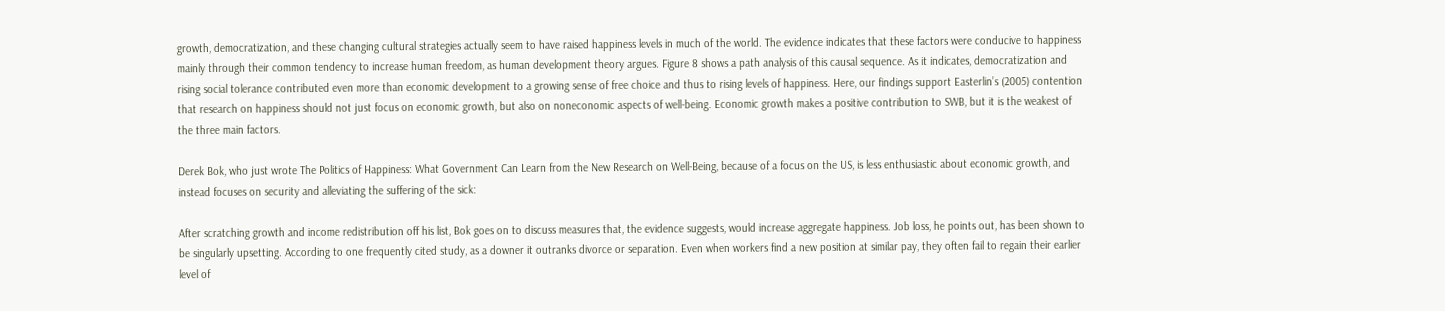growth, democratization, and these changing cultural strategies actually seem to have raised happiness levels in much of the world. The evidence indicates that these factors were conducive to happiness mainly through their common tendency to increase human freedom, as human development theory argues. Figure 8 shows a path analysis of this causal sequence. As it indicates, democratization and rising social tolerance contributed even more than economic development to a growing sense of free choice and thus to rising levels of happiness. Here, our findings support Easterlin’s (2005) contention that research on happiness should not just focus on economic growth, but also on noneconomic aspects of well-being. Economic growth makes a positive contribution to SWB, but it is the weakest of the three main factors.

Derek Bok, who just wrote The Politics of Happiness: What Government Can Learn from the New Research on Well-Being, because of a focus on the US, is less enthusiastic about economic growth, and instead focuses on security and alleviating the suffering of the sick:

After scratching growth and income redistribution off his list, Bok goes on to discuss measures that, the evidence suggests, would increase aggregate happiness. Job loss, he points out, has been shown to be singularly upsetting. According to one frequently cited study, as a downer it outranks divorce or separation. Even when workers find a new position at similar pay, they often fail to regain their earlier level of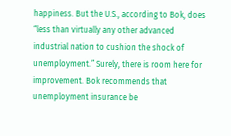happiness. But the U.S., according to Bok, does “less than virtually any other advanced industrial nation to cushion the shock of unemployment.” Surely, there is room here for improvement. Bok recommends that unemployment insurance be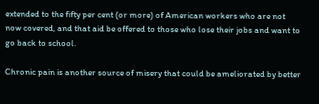extended to the fifty per cent (or more) of American workers who are not now covered, and that aid be offered to those who lose their jobs and want to go back to school.

Chronic pain is another source of misery that could be ameliorated by better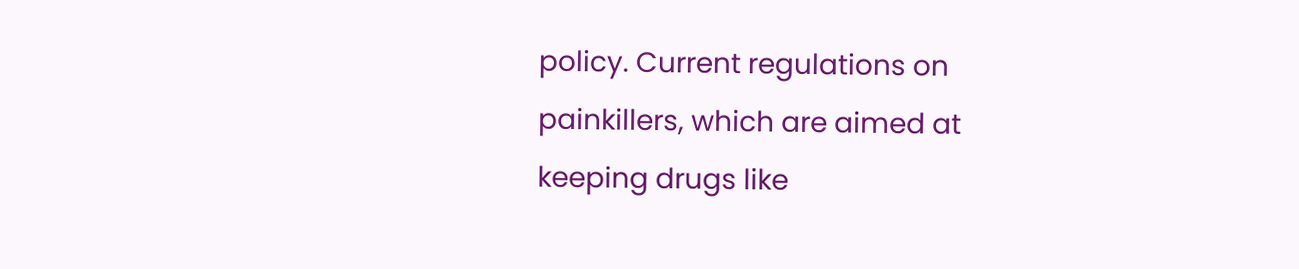policy. Current regulations on painkillers, which are aimed at keeping drugs like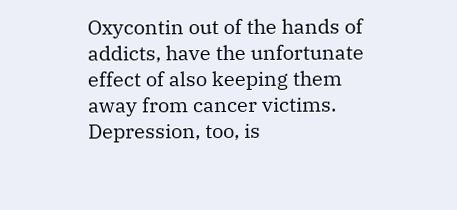Oxycontin out of the hands of addicts, have the unfortunate effect of also keeping them away from cancer victims. Depression, too, is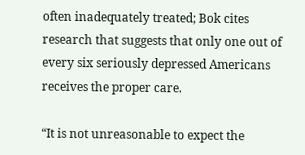often inadequately treated; Bok cites research that suggests that only one out of every six seriously depressed Americans receives the proper care.

“It is not unreasonable to expect the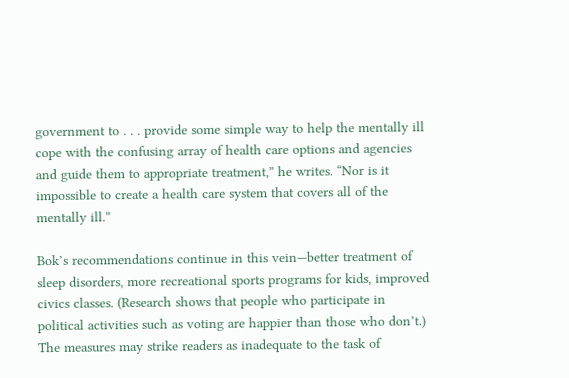government to . . . provide some simple way to help the mentally ill cope with the confusing array of health care options and agencies and guide them to appropriate treatment,” he writes. “Nor is it impossible to create a health care system that covers all of the mentally ill.”

Bok’s recommendations continue in this vein—better treatment of sleep disorders, more recreational sports programs for kids, improved civics classes. (Research shows that people who participate in political activities such as voting are happier than those who don’t.) The measures may strike readers as inadequate to the task of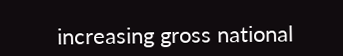increasing gross national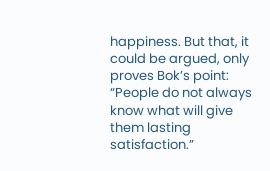happiness. But that, it could be argued, only proves Bok’s point: “People do not always know what will give them lasting satisfaction.”